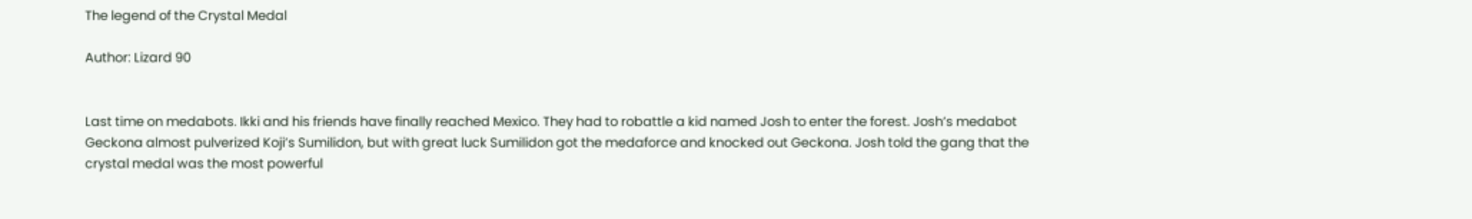The legend of the Crystal Medal

Author: Lizard 90


Last time on medabots. Ikki and his friends have finally reached Mexico. They had to robattle a kid named Josh to enter the forest. Josh’s medabot Geckona almost pulverized Koji’s Sumilidon, but with great luck Sumilidon got the medaforce and knocked out Geckona. Josh told the gang that the crystal medal was the most powerful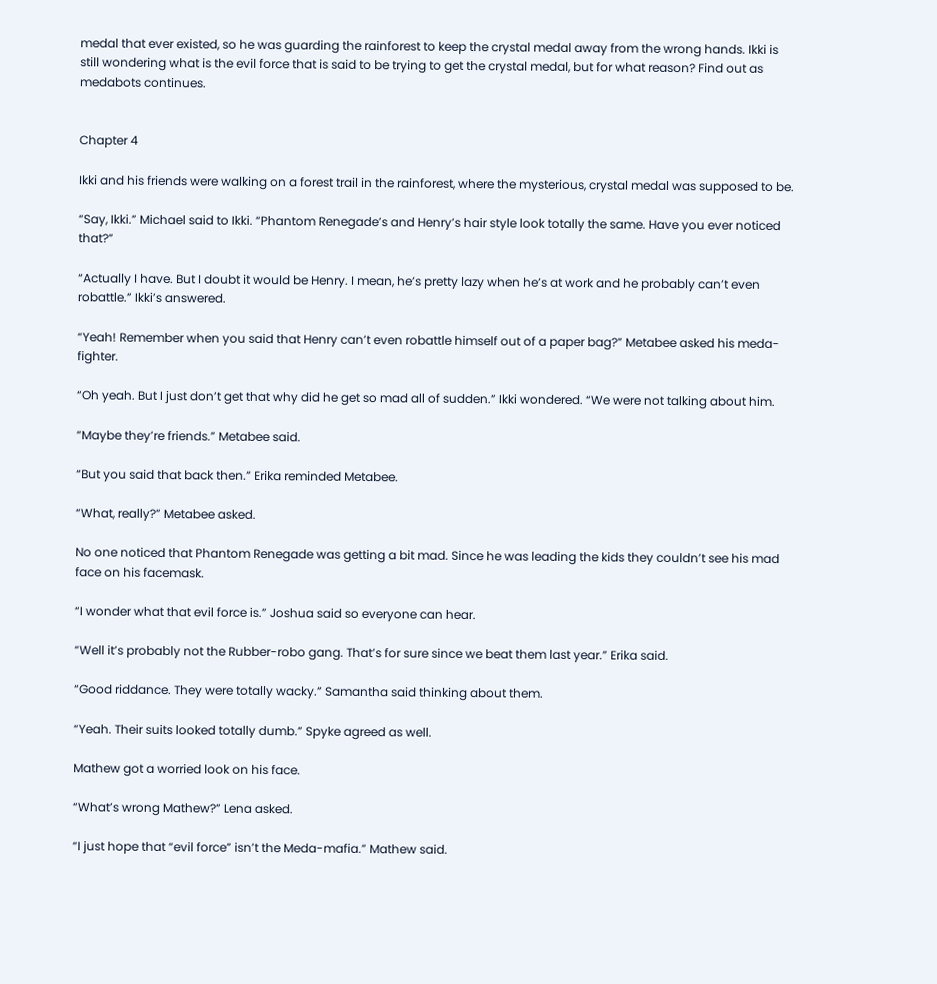medal that ever existed, so he was guarding the rainforest to keep the crystal medal away from the wrong hands. Ikki is still wondering what is the evil force that is said to be trying to get the crystal medal, but for what reason? Find out as medabots continues.


Chapter 4

Ikki and his friends were walking on a forest trail in the rainforest, where the mysterious, crystal medal was supposed to be.

“Say, Ikki.” Michael said to Ikki. “Phantom Renegade’s and Henry’s hair style look totally the same. Have you ever noticed that?”

“Actually I have. But I doubt it would be Henry. I mean, he’s pretty lazy when he’s at work and he probably can’t even robattle.” Ikki’s answered.

“Yeah! Remember when you said that Henry can’t even robattle himself out of a paper bag?” Metabee asked his meda-fighter.

“Oh yeah. But I just don’t get that why did he get so mad all of sudden.” Ikki wondered. “We were not talking about him.

“Maybe they’re friends.” Metabee said.

“But you said that back then.” Erika reminded Metabee.

“What, really?” Metabee asked.

No one noticed that Phantom Renegade was getting a bit mad. Since he was leading the kids they couldn’t see his mad face on his facemask.

“I wonder what that evil force is.” Joshua said so everyone can hear.

“Well it’s probably not the Rubber-robo gang. That’s for sure since we beat them last year.” Erika said.

“Good riddance. They were totally wacky.” Samantha said thinking about them.

“Yeah. Their suits looked totally dumb.” Spyke agreed as well.

Mathew got a worried look on his face.

“What’s wrong Mathew?” Lena asked.

“I just hope that “evil force” isn’t the Meda-mafia.” Mathew said.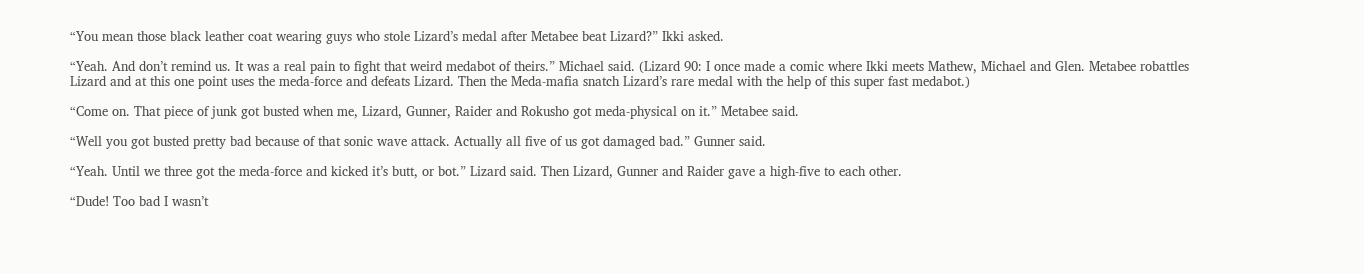“You mean those black leather coat wearing guys who stole Lizard’s medal after Metabee beat Lizard?” Ikki asked.

“Yeah. And don’t remind us. It was a real pain to fight that weird medabot of theirs.” Michael said. (Lizard 90: I once made a comic where Ikki meets Mathew, Michael and Glen. Metabee robattles Lizard and at this one point uses the meda-force and defeats Lizard. Then the Meda-mafia snatch Lizard’s rare medal with the help of this super fast medabot.)

“Come on. That piece of junk got busted when me, Lizard, Gunner, Raider and Rokusho got meda-physical on it.” Metabee said.

“Well you got busted pretty bad because of that sonic wave attack. Actually all five of us got damaged bad.” Gunner said.

“Yeah. Until we three got the meda-force and kicked it’s butt, or bot.” Lizard said. Then Lizard, Gunner and Raider gave a high-five to each other.

“Dude! Too bad I wasn’t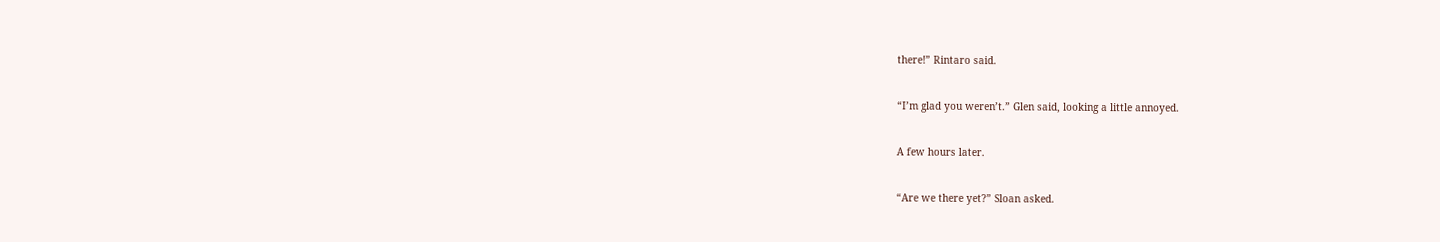there!” Rintaro said.

“I’m glad you weren’t.” Glen said, looking a little annoyed.

A few hours later.

“Are we there yet?” Sloan asked.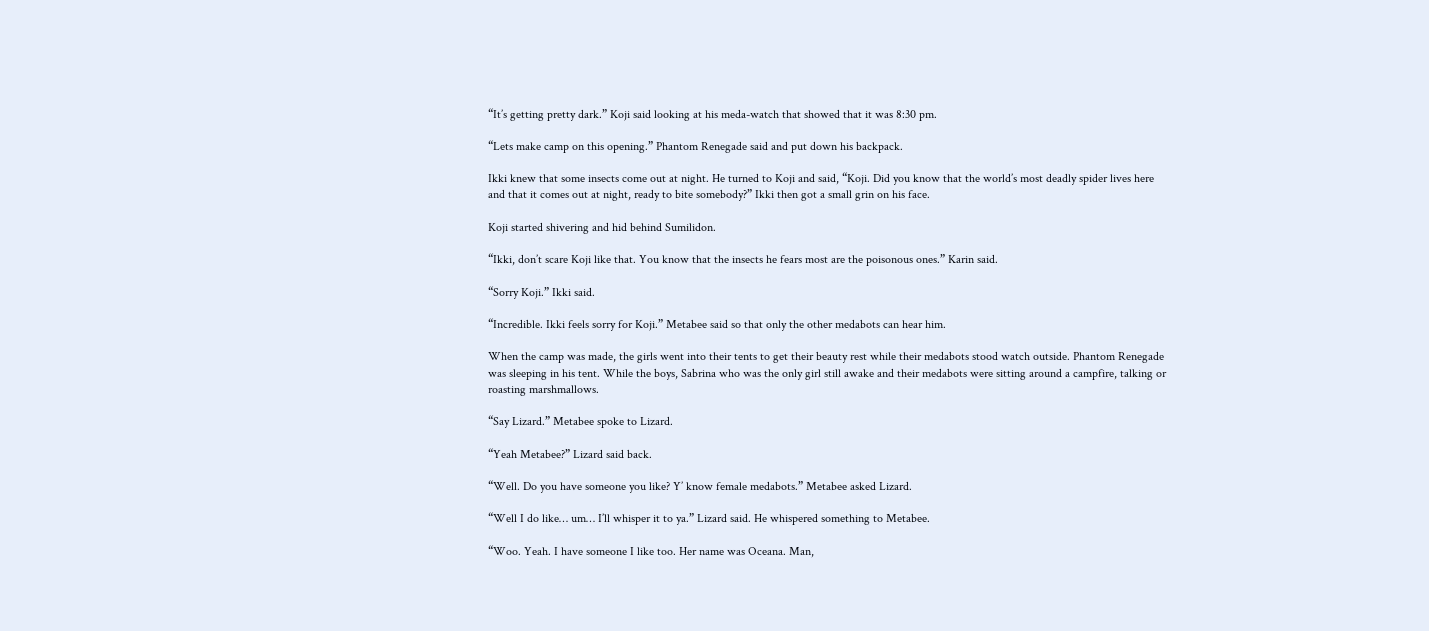“It’s getting pretty dark.” Koji said looking at his meda-watch that showed that it was 8:30 pm.

“Lets make camp on this opening.” Phantom Renegade said and put down his backpack.

Ikki knew that some insects come out at night. He turned to Koji and said, “Koji. Did you know that the world’s most deadly spider lives here and that it comes out at night, ready to bite somebody?” Ikki then got a small grin on his face.

Koji started shivering and hid behind Sumilidon.

“Ikki, don’t scare Koji like that. You know that the insects he fears most are the poisonous ones.” Karin said.

“Sorry Koji.” Ikki said.

“Incredible. Ikki feels sorry for Koji.” Metabee said so that only the other medabots can hear him.

When the camp was made, the girls went into their tents to get their beauty rest while their medabots stood watch outside. Phantom Renegade was sleeping in his tent. While the boys, Sabrina who was the only girl still awake and their medabots were sitting around a campfire, talking or roasting marshmallows.

“Say Lizard.” Metabee spoke to Lizard.

“Yeah Metabee?” Lizard said back.

“Well. Do you have someone you like? Y’ know female medabots.” Metabee asked Lizard.

“Well I do like… um… I’ll whisper it to ya.” Lizard said. He whispered something to Metabee.

“Woo. Yeah. I have someone I like too. Her name was Oceana. Man,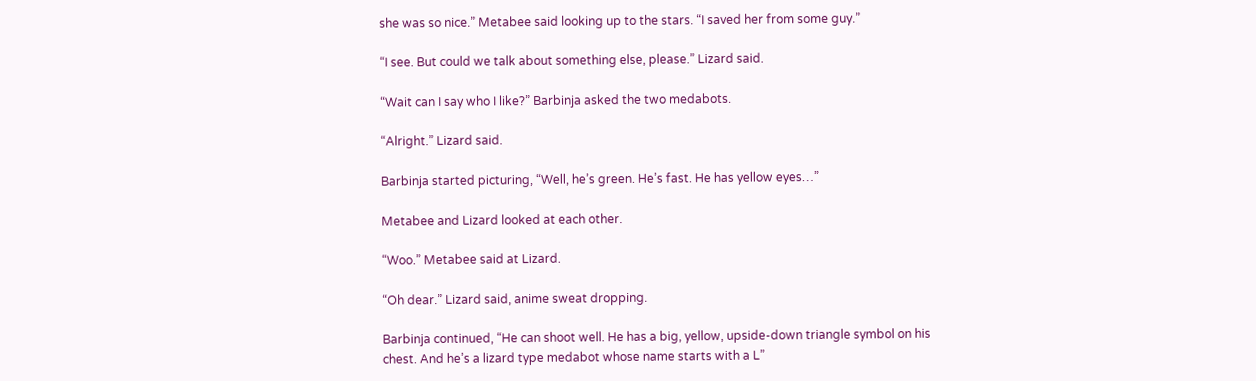she was so nice.” Metabee said looking up to the stars. “I saved her from some guy.”

“I see. But could we talk about something else, please.” Lizard said.

“Wait can I say who I like?” Barbinja asked the two medabots.

“Alright.” Lizard said.

Barbinja started picturing, “Well, he’s green. He’s fast. He has yellow eyes…”

Metabee and Lizard looked at each other.

“Woo.” Metabee said at Lizard.

“Oh dear.” Lizard said, anime sweat dropping.

Barbinja continued, “He can shoot well. He has a big, yellow, upside-down triangle symbol on his chest. And he’s a lizard type medabot whose name starts with a L”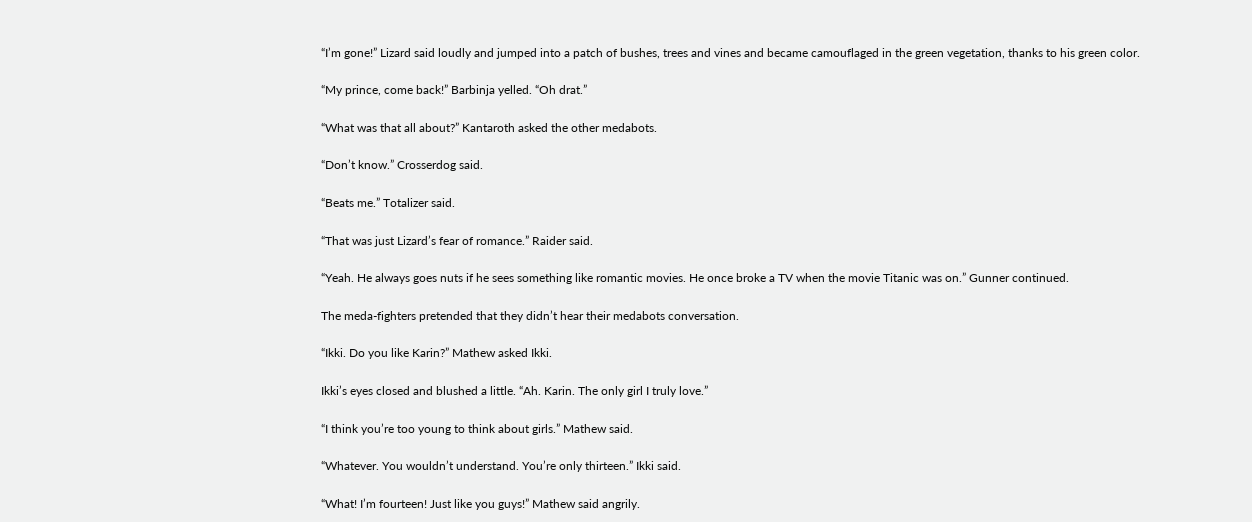“I’m gone!” Lizard said loudly and jumped into a patch of bushes, trees and vines and became camouflaged in the green vegetation, thanks to his green color.

“My prince, come back!” Barbinja yelled. “Oh drat.”

“What was that all about?” Kantaroth asked the other medabots.

“Don’t know.” Crosserdog said.

“Beats me.” Totalizer said.

“That was just Lizard’s fear of romance.” Raider said.

“Yeah. He always goes nuts if he sees something like romantic movies. He once broke a TV when the movie Titanic was on.” Gunner continued.

The meda-fighters pretended that they didn’t hear their medabots conversation.

“Ikki. Do you like Karin?” Mathew asked Ikki.

Ikki’s eyes closed and blushed a little. “Ah. Karin. The only girl I truly love.”

“I think you’re too young to think about girls.” Mathew said.

“Whatever. You wouldn’t understand. You’re only thirteen.” Ikki said.

“What! I’m fourteen! Just like you guys!” Mathew said angrily.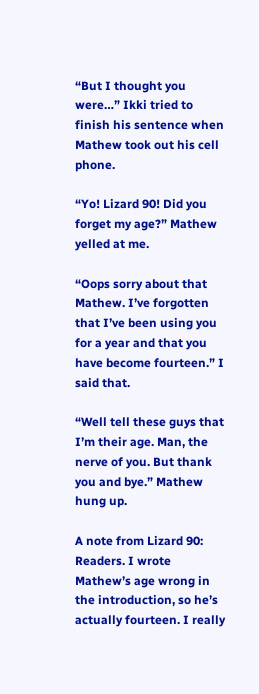“But I thought you were…” Ikki tried to finish his sentence when Mathew took out his cell phone.

“Yo! Lizard 90! Did you forget my age?” Mathew yelled at me.

“Oops sorry about that Mathew. I’ve forgotten that I’ve been using you for a year and that you have become fourteen.” I said that.

“Well tell these guys that I’m their age. Man, the nerve of you. But thank you and bye.” Mathew hung up.

A note from Lizard 90: Readers. I wrote Mathew’s age wrong in the introduction, so he’s actually fourteen. I really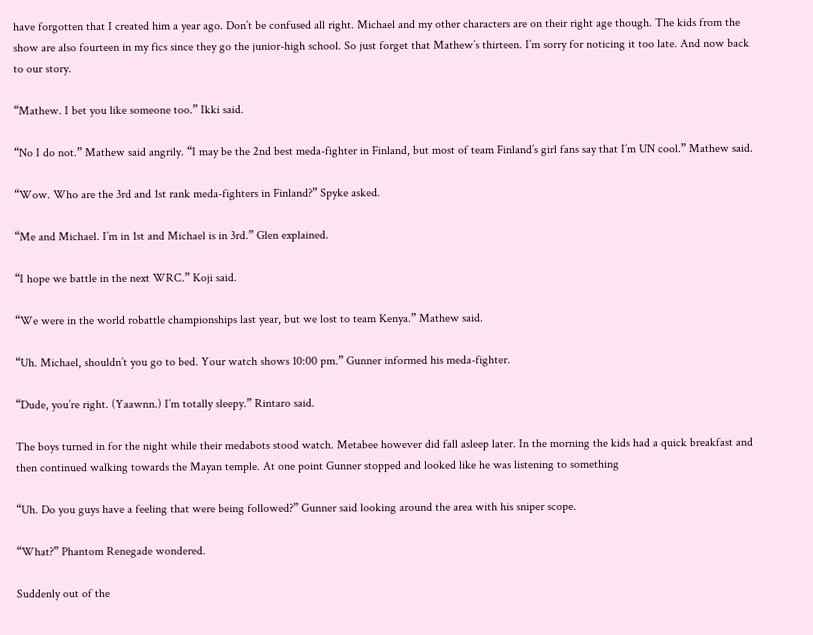have forgotten that I created him a year ago. Don’t be confused all right. Michael and my other characters are on their right age though. The kids from the show are also fourteen in my fics since they go the junior-high school. So just forget that Mathew’s thirteen. I’m sorry for noticing it too late. And now back to our story.

“Mathew. I bet you like someone too.” Ikki said.

“No I do not.” Mathew said angrily. “I may be the 2nd best meda-fighter in Finland, but most of team Finland’s girl fans say that I’m UN cool.” Mathew said.

“Wow. Who are the 3rd and 1st rank meda-fighters in Finland?” Spyke asked.

“Me and Michael. I’m in 1st and Michael is in 3rd.” Glen explained.

“I hope we battle in the next WRC.” Koji said.

“We were in the world robattle championships last year, but we lost to team Kenya.” Mathew said.

“Uh. Michael, shouldn’t you go to bed. Your watch shows 10:00 pm.” Gunner informed his meda-fighter.

“Dude, you’re right. (Yaawnn.) I’m totally sleepy.” Rintaro said.

The boys turned in for the night while their medabots stood watch. Metabee however did fall asleep later. In the morning the kids had a quick breakfast and then continued walking towards the Mayan temple. At one point Gunner stopped and looked like he was listening to something

“Uh. Do you guys have a feeling that were being followed?” Gunner said looking around the area with his sniper scope.

“What?” Phantom Renegade wondered.

Suddenly out of the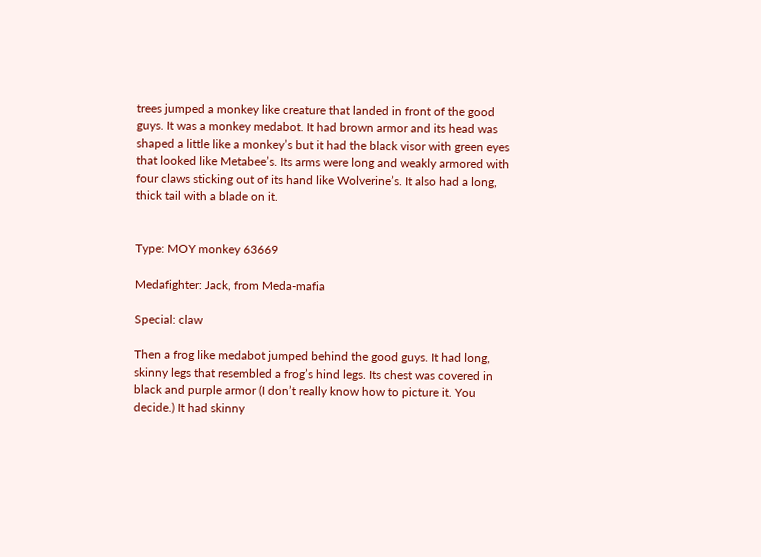trees jumped a monkey like creature that landed in front of the good guys. It was a monkey medabot. It had brown armor and its head was shaped a little like a monkey’s but it had the black visor with green eyes that looked like Metabee’s. Its arms were long and weakly armored with four claws sticking out of its hand like Wolverine’s. It also had a long, thick tail with a blade on it.


Type: MOY monkey 63669

Medafighter: Jack, from Meda-mafia

Special: claw

Then a frog like medabot jumped behind the good guys. It had long, skinny legs that resembled a frog’s hind legs. Its chest was covered in black and purple armor (I don’t really know how to picture it. You decide.) It had skinny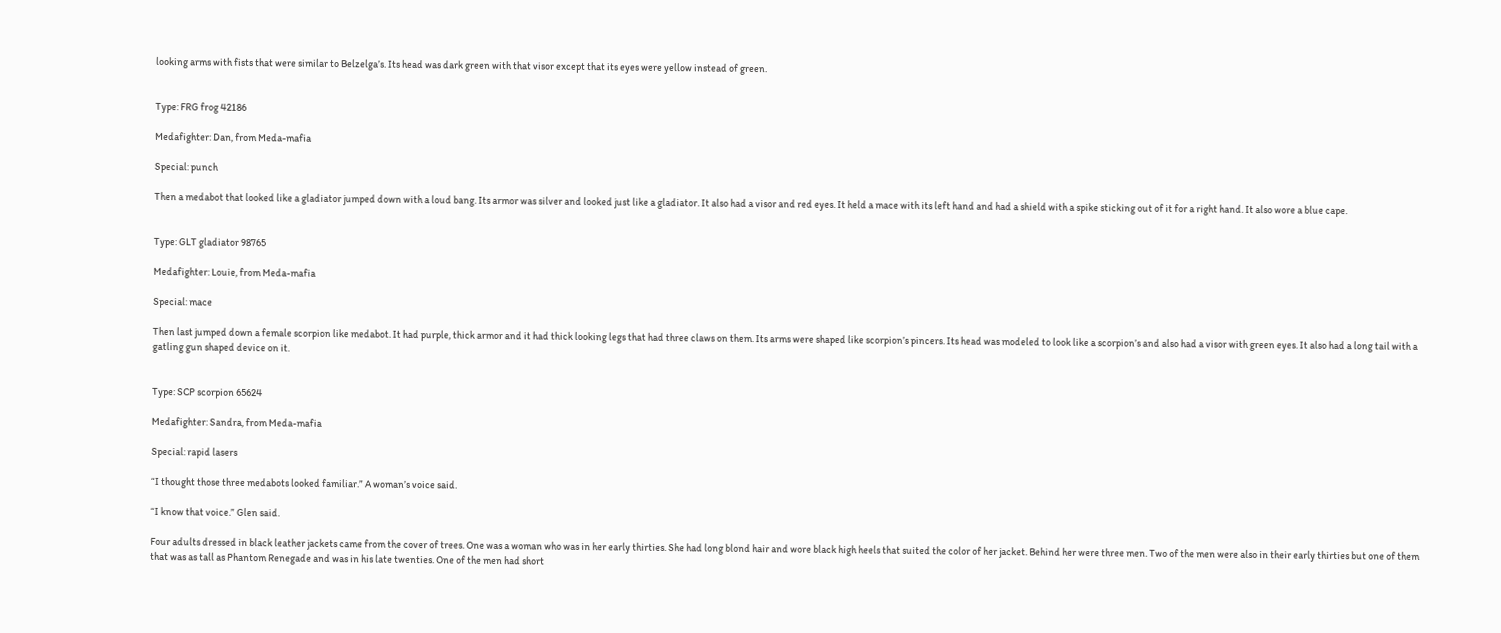looking arms with fists that were similar to Belzelga’s. Its head was dark green with that visor except that its eyes were yellow instead of green.


Type: FRG frog 42186

Medafighter: Dan, from Meda-mafia

Special: punch

Then a medabot that looked like a gladiator jumped down with a loud bang. Its armor was silver and looked just like a gladiator. It also had a visor and red eyes. It held a mace with its left hand and had a shield with a spike sticking out of it for a right hand. It also wore a blue cape.


Type: GLT gladiator 98765

Medafighter: Louie, from Meda-mafia

Special: mace

Then last jumped down a female scorpion like medabot. It had purple, thick armor and it had thick looking legs that had three claws on them. Its arms were shaped like scorpion’s pincers. Its head was modeled to look like a scorpion’s and also had a visor with green eyes. It also had a long tail with a gatling gun shaped device on it.


Type: SCP scorpion 65624

Medafighter: Sandra, from Meda-mafia

Special: rapid lasers

“I thought those three medabots looked familiar.” A woman’s voice said.

“I know that voice.” Glen said.

Four adults dressed in black leather jackets came from the cover of trees. One was a woman who was in her early thirties. She had long blond hair and wore black high heels that suited the color of her jacket. Behind her were three men. Two of the men were also in their early thirties but one of them that was as tall as Phantom Renegade and was in his late twenties. One of the men had short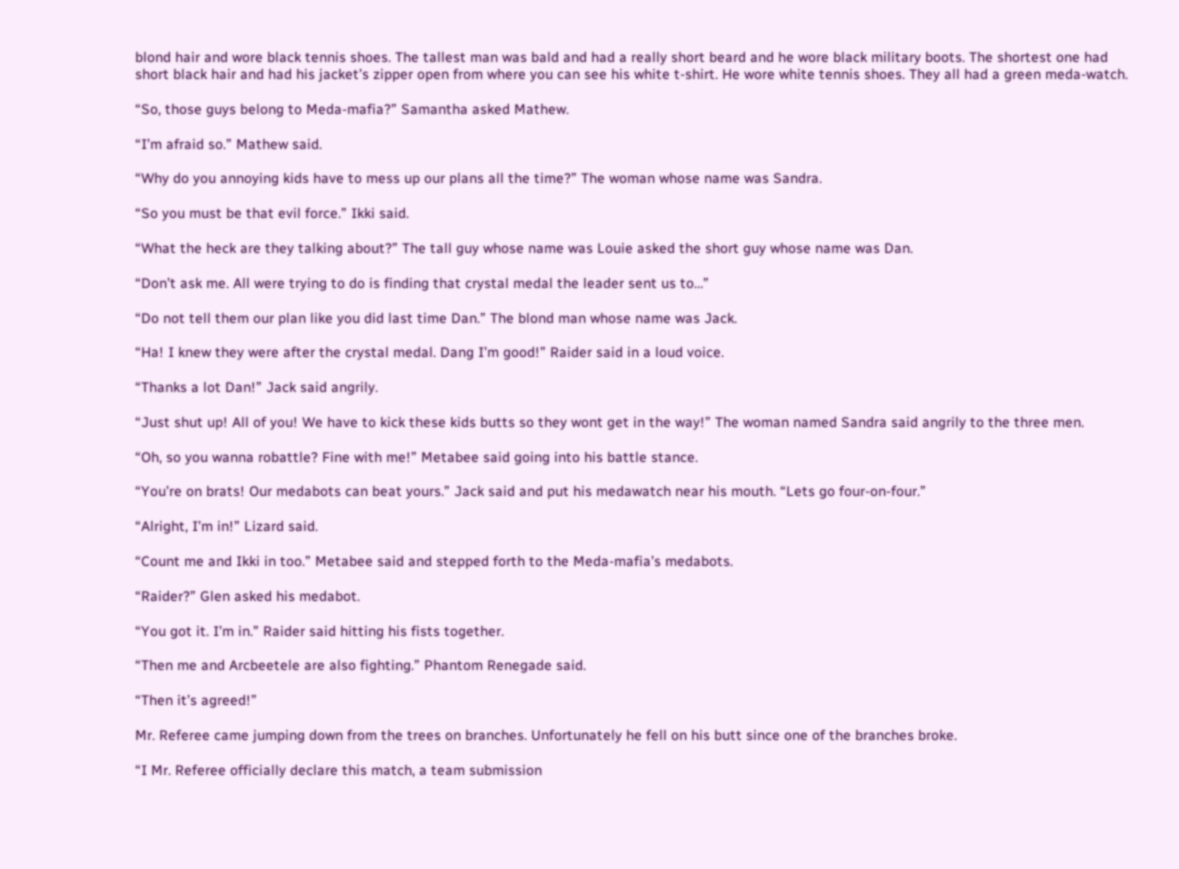blond hair and wore black tennis shoes. The tallest man was bald and had a really short beard and he wore black military boots. The shortest one had short black hair and had his jacket’s zipper open from where you can see his white t-shirt. He wore white tennis shoes. They all had a green meda-watch.

“So, those guys belong to Meda-mafia?” Samantha asked Mathew.

“I’m afraid so.” Mathew said.

“Why do you annoying kids have to mess up our plans all the time?” The woman whose name was Sandra.

“So you must be that evil force.” Ikki said.

“What the heck are they talking about?” The tall guy whose name was Louie asked the short guy whose name was Dan.

“Don’t ask me. All were trying to do is finding that crystal medal the leader sent us to…”

“Do not tell them our plan like you did last time Dan.” The blond man whose name was Jack.

“Ha! I knew they were after the crystal medal. Dang I’m good!” Raider said in a loud voice.

“Thanks a lot Dan!” Jack said angrily.

“Just shut up! All of you! We have to kick these kids butts so they wont get in the way!” The woman named Sandra said angrily to the three men.

“Oh, so you wanna robattle? Fine with me!” Metabee said going into his battle stance.

“You’re on brats! Our medabots can beat yours.” Jack said and put his medawatch near his mouth. “Lets go four-on-four.”

“Alright, I’m in!” Lizard said.

“Count me and Ikki in too.” Metabee said and stepped forth to the Meda-mafia’s medabots.

“Raider?” Glen asked his medabot.

“You got it. I’m in.” Raider said hitting his fists together.

“Then me and Arcbeetele are also fighting.” Phantom Renegade said.

“Then it’s agreed!”

Mr. Referee came jumping down from the trees on branches. Unfortunately he fell on his butt since one of the branches broke.

“I Mr. Referee officially declare this match, a team submission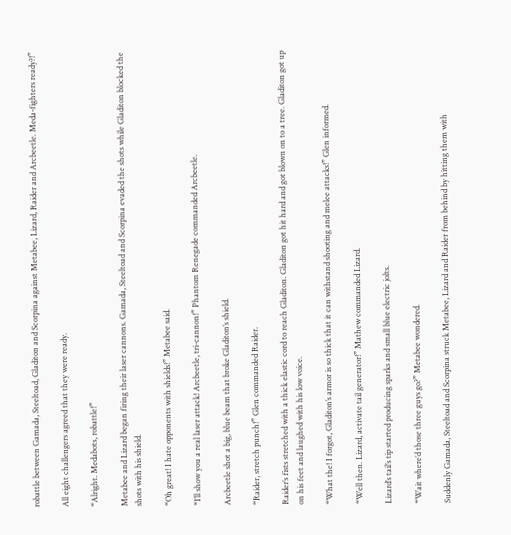robattle between Gamada, Steeltoad, Gladiton and Scorpina against Metabee, Lizard, Raider and Arcbeetle. Meda-fighters ready?!”

All eight challengers agreed that they were ready.

“Alright. Medabots, robattle!”

Metabee and Lizard began firing their laser cannons. Gamada, Steeltoad and Scorpina evaded the shots while Gladiton blocked the shots with his shield.

“Oh great! I hate opponents with shields!” Metabee said.

“I’ll show you a real laser attack! Arcbeetle, tri-cannon!” Phantom Renegade commanded Arcbeetle.

Arcbeetle shot a big, blue beam that broke Gladiton’s shield.

“Raider, stretch punch!” Glen commanded Raider.

Raider’s fists stretched with a thick elastic cord to reach Gladiton. Gladiton got hit hard and got blown on to a tree. Gladiton got up on his feet and laughed with his low voice.

“What the! I forgot, Gladiton’s armor is so thick that it can withstand shooting and melee attacks!” Glen informed.

“Well then. Lizard, activate tail generator!” Mathew commanded Lizard.

Lizard’s tail’s tip started producing sparks and small blue electric jolts.

“Wait where’d those three guys go?” Metabee wondered.

Suddenly Gamada, Steeltoad and Scorpina struck Metabee, Lizard and Raider from behind by hitting them with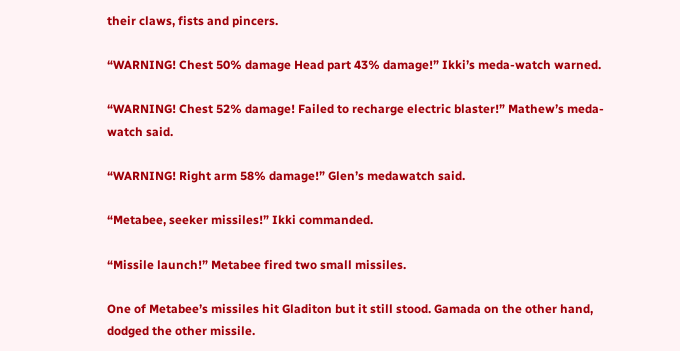their claws, fists and pincers.

“WARNING! Chest 50% damage Head part 43% damage!” Ikki’s meda-watch warned.

“WARNING! Chest 52% damage! Failed to recharge electric blaster!” Mathew’s meda-watch said.

“WARNING! Right arm 58% damage!” Glen’s medawatch said.

“Metabee, seeker missiles!” Ikki commanded.

“Missile launch!” Metabee fired two small missiles.

One of Metabee’s missiles hit Gladiton but it still stood. Gamada on the other hand, dodged the other missile.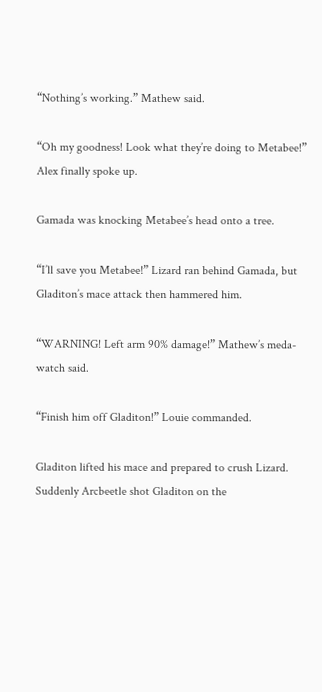“Nothing’s working.” Mathew said.

“Oh my goodness! Look what they’re doing to Metabee!” Alex finally spoke up.

Gamada was knocking Metabee’s head onto a tree.

“I’ll save you Metabee!” Lizard ran behind Gamada, but Gladiton’s mace attack then hammered him.

“WARNING! Left arm 90% damage!” Mathew’s meda-watch said.

“Finish him off Gladiton!” Louie commanded.

Gladiton lifted his mace and prepared to crush Lizard. Suddenly Arcbeetle shot Gladiton on the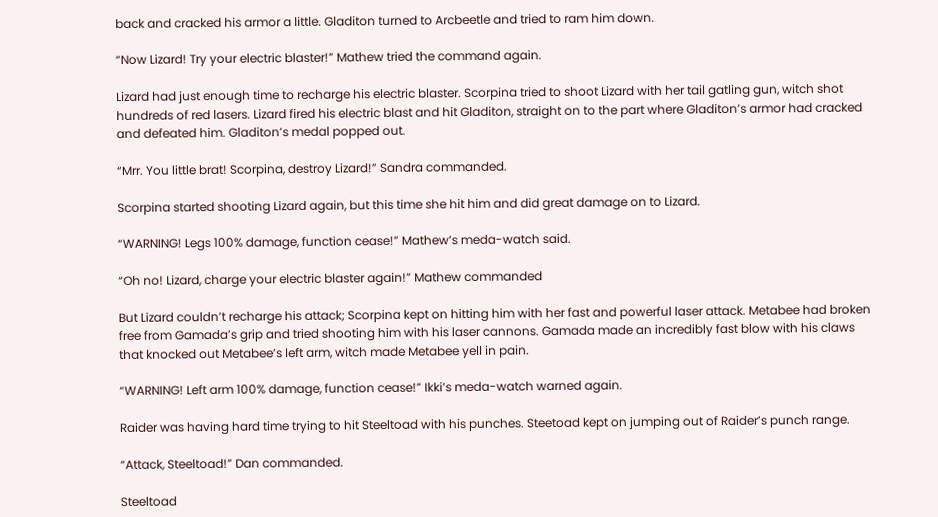back and cracked his armor a little. Gladiton turned to Arcbeetle and tried to ram him down.

“Now Lizard! Try your electric blaster!” Mathew tried the command again.

Lizard had just enough time to recharge his electric blaster. Scorpina tried to shoot Lizard with her tail gatling gun, witch shot hundreds of red lasers. Lizard fired his electric blast and hit Gladiton, straight on to the part where Gladiton’s armor had cracked and defeated him. Gladiton’s medal popped out.

“Mrr. You little brat! Scorpina, destroy Lizard!” Sandra commanded.

Scorpina started shooting Lizard again, but this time she hit him and did great damage on to Lizard.

“WARNING! Legs 100% damage, function cease!” Mathew’s meda-watch said.

“Oh no! Lizard, charge your electric blaster again!” Mathew commanded

But Lizard couldn’t recharge his attack; Scorpina kept on hitting him with her fast and powerful laser attack. Metabee had broken free from Gamada’s grip and tried shooting him with his laser cannons. Gamada made an incredibly fast blow with his claws that knocked out Metabee’s left arm, witch made Metabee yell in pain.

“WARNING! Left arm 100% damage, function cease!” Ikki’s meda-watch warned again.

Raider was having hard time trying to hit Steeltoad with his punches. Steetoad kept on jumping out of Raider’s punch range.

“Attack, Steeltoad!” Dan commanded.

Steeltoad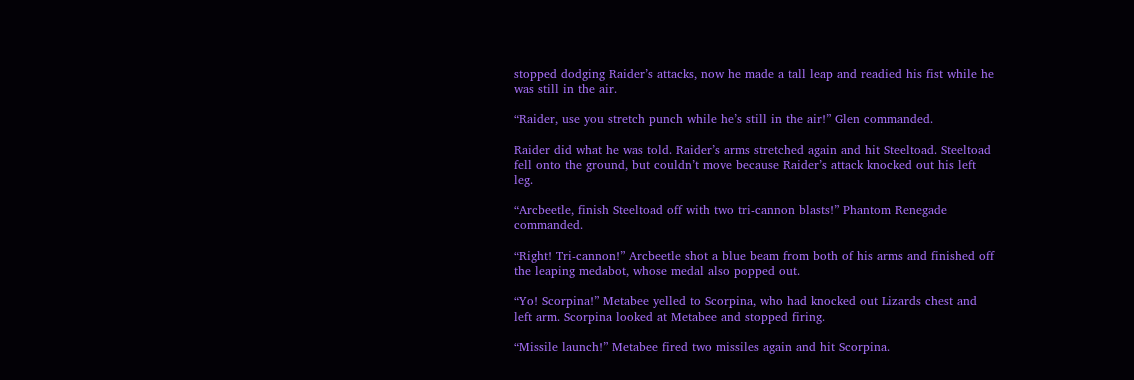stopped dodging Raider’s attacks, now he made a tall leap and readied his fist while he was still in the air.

“Raider, use you stretch punch while he’s still in the air!” Glen commanded.

Raider did what he was told. Raider’s arms stretched again and hit Steeltoad. Steeltoad fell onto the ground, but couldn’t move because Raider’s attack knocked out his left leg.

“Arcbeetle, finish Steeltoad off with two tri-cannon blasts!” Phantom Renegade commanded.

“Right! Tri-cannon!” Arcbeetle shot a blue beam from both of his arms and finished off the leaping medabot, whose medal also popped out.

“Yo! Scorpina!” Metabee yelled to Scorpina, who had knocked out Lizards chest and left arm. Scorpina looked at Metabee and stopped firing.

“Missile launch!” Metabee fired two missiles again and hit Scorpina.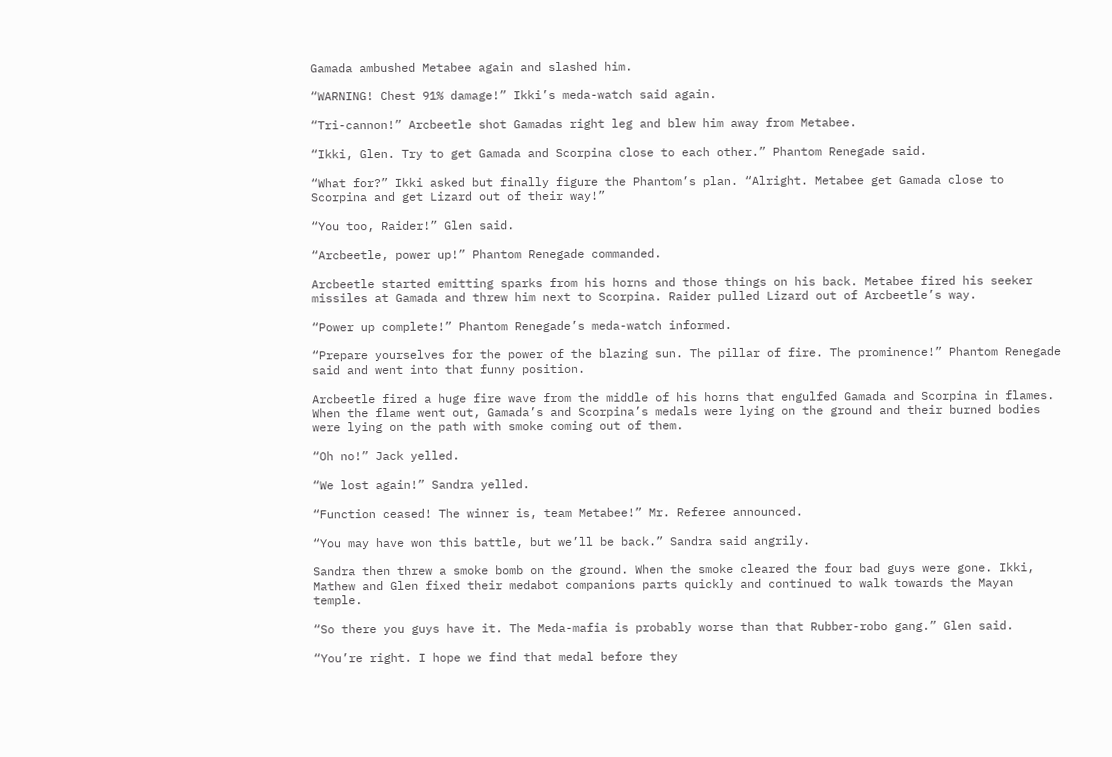Gamada ambushed Metabee again and slashed him.

“WARNING! Chest 91% damage!” Ikki’s meda-watch said again.

“Tri-cannon!” Arcbeetle shot Gamadas right leg and blew him away from Metabee.

“Ikki, Glen. Try to get Gamada and Scorpina close to each other.” Phantom Renegade said.

“What for?” Ikki asked but finally figure the Phantom’s plan. “Alright. Metabee get Gamada close to Scorpina and get Lizard out of their way!”

“You too, Raider!” Glen said.

“Arcbeetle, power up!” Phantom Renegade commanded.

Arcbeetle started emitting sparks from his horns and those things on his back. Metabee fired his seeker missiles at Gamada and threw him next to Scorpina. Raider pulled Lizard out of Arcbeetle’s way.

“Power up complete!” Phantom Renegade’s meda-watch informed.

“Prepare yourselves for the power of the blazing sun. The pillar of fire. The prominence!” Phantom Renegade said and went into that funny position.

Arcbeetle fired a huge fire wave from the middle of his horns that engulfed Gamada and Scorpina in flames. When the flame went out, Gamada’s and Scorpina’s medals were lying on the ground and their burned bodies were lying on the path with smoke coming out of them.

“Oh no!” Jack yelled.

“We lost again!” Sandra yelled.

“Function ceased! The winner is, team Metabee!” Mr. Referee announced.

“You may have won this battle, but we’ll be back.” Sandra said angrily.

Sandra then threw a smoke bomb on the ground. When the smoke cleared the four bad guys were gone. Ikki, Mathew and Glen fixed their medabot companions parts quickly and continued to walk towards the Mayan temple.

“So there you guys have it. The Meda-mafia is probably worse than that Rubber-robo gang.” Glen said.

“You’re right. I hope we find that medal before they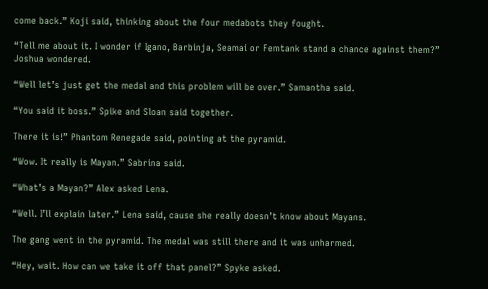come back.” Koji said, thinking about the four medabots they fought.

“Tell me about it. I wonder if Igano, Barbinja, Seamai or Femtank stand a chance against them?” Joshua wondered.

“Well let’s just get the medal and this problem will be over.” Samantha said.

“You said it boss.” Spike and Sloan said together.

There it is!” Phantom Renegade said, pointing at the pyramid.

“Wow. It really is Mayan.” Sabrina said.

“What’s a Mayan?” Alex asked Lena.

“Well. I’ll explain later.” Lena said, cause she really doesn’t know about Mayans.

The gang went in the pyramid. The medal was still there and it was unharmed.

“Hey, wait. How can we take it off that panel?” Spyke asked.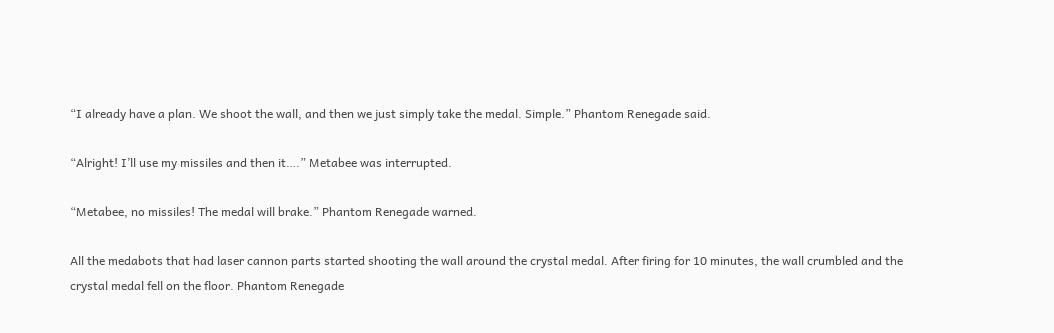“I already have a plan. We shoot the wall, and then we just simply take the medal. Simple.” Phantom Renegade said.

“Alright! I’ll use my missiles and then it….” Metabee was interrupted.

“Metabee, no missiles! The medal will brake.” Phantom Renegade warned.

All the medabots that had laser cannon parts started shooting the wall around the crystal medal. After firing for 10 minutes, the wall crumbled and the crystal medal fell on the floor. Phantom Renegade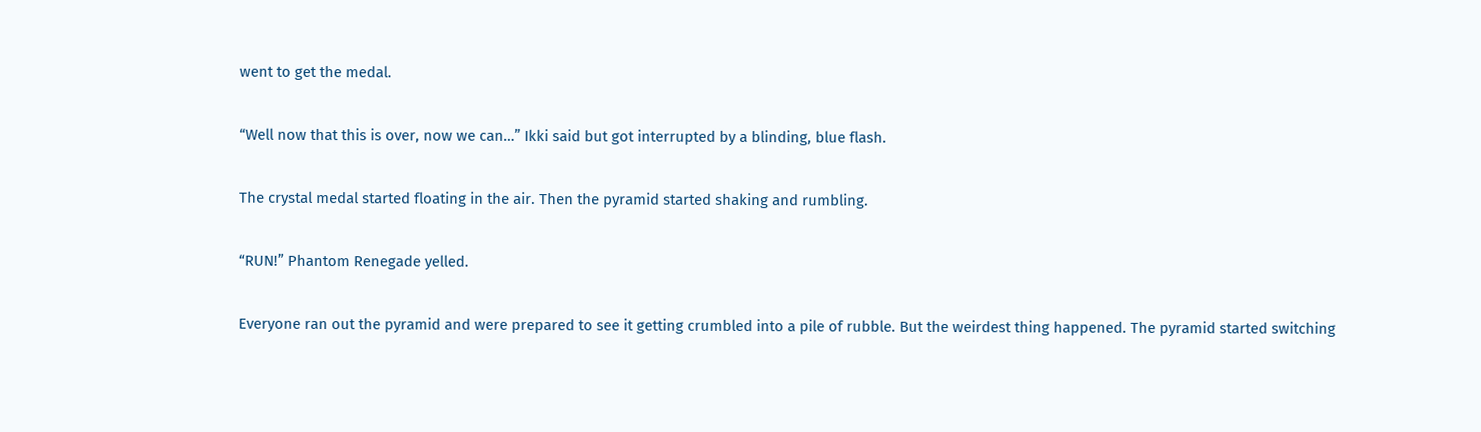went to get the medal.

“Well now that this is over, now we can…” Ikki said but got interrupted by a blinding, blue flash.

The crystal medal started floating in the air. Then the pyramid started shaking and rumbling.

“RUN!” Phantom Renegade yelled.

Everyone ran out the pyramid and were prepared to see it getting crumbled into a pile of rubble. But the weirdest thing happened. The pyramid started switching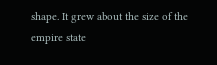shape. It grew about the size of the empire state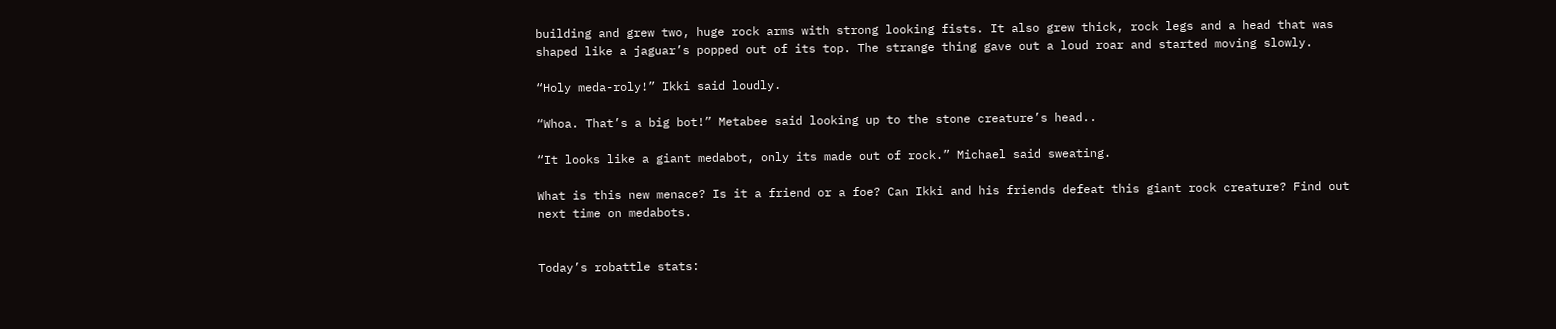building and grew two, huge rock arms with strong looking fists. It also grew thick, rock legs and a head that was shaped like a jaguar’s popped out of its top. The strange thing gave out a loud roar and started moving slowly.

“Holy meda-roly!” Ikki said loudly.

“Whoa. That’s a big bot!” Metabee said looking up to the stone creature’s head..

“It looks like a giant medabot, only its made out of rock.” Michael said sweating.

What is this new menace? Is it a friend or a foe? Can Ikki and his friends defeat this giant rock creature? Find out next time on medabots.


Today’s robattle stats: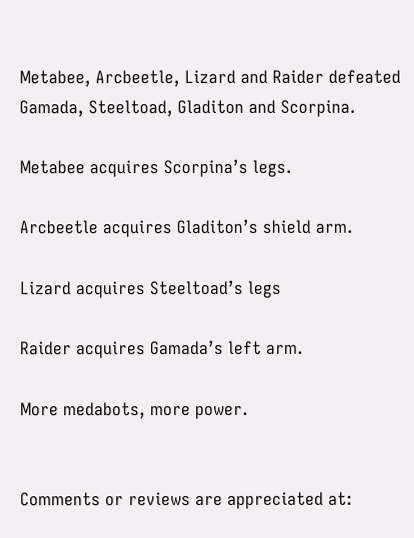Metabee, Arcbeetle, Lizard and Raider defeated Gamada, Steeltoad, Gladiton and Scorpina.

Metabee acquires Scorpina’s legs.

Arcbeetle acquires Gladiton’s shield arm.

Lizard acquires Steeltoad’s legs

Raider acquires Gamada’s left arm.

More medabots, more power.


Comments or reviews are appreciated at: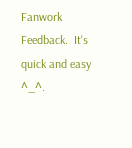Fanwork Feedback.  It's quick and easy ^_^.